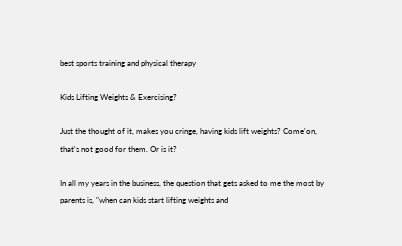best sports training and physical therapy

Kids Lifting Weights & Exercising?

Just the thought of it, makes you cringe, having kids lift weights? Come'on, that's not good for them. Or is it?

In all my years in the business, the question that gets asked to me the most by parents is, "when can kids start lifting weights and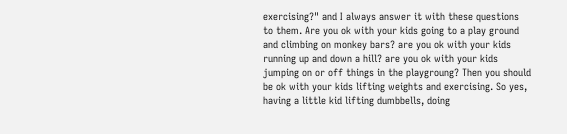exercising?" and I always answer it with these questions to them. Are you ok with your kids going to a play ground and climbing on monkey bars? are you ok with your kids running up and down a hill? are you ok with your kids jumping on or off things in the playgroung? Then you should be ok with your kids lifting weights and exercising. So yes, having a little kid lifting dumbbells, doing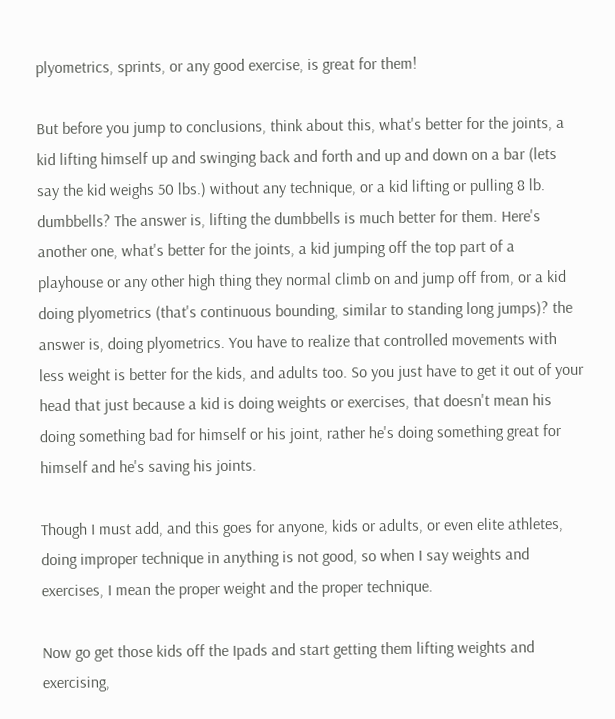plyometrics, sprints, or any good exercise, is great for them!

But before you jump to conclusions, think about this, what's better for the joints, a kid lifting himself up and swinging back and forth and up and down on a bar (lets say the kid weighs 50 lbs.) without any technique, or a kid lifting or pulling 8 lb. dumbbells? The answer is, lifting the dumbbells is much better for them. Here's another one, what's better for the joints, a kid jumping off the top part of a playhouse or any other high thing they normal climb on and jump off from, or a kid doing plyometrics (that's continuous bounding, similar to standing long jumps)? the answer is, doing plyometrics. You have to realize that controlled movements with less weight is better for the kids, and adults too. So you just have to get it out of your head that just because a kid is doing weights or exercises, that doesn't mean his doing something bad for himself or his joint, rather he's doing something great for himself and he's saving his joints.

Though I must add, and this goes for anyone, kids or adults, or even elite athletes, doing improper technique in anything is not good, so when I say weights and exercises, I mean the proper weight and the proper technique.

Now go get those kids off the Ipads and start getting them lifting weights and exercising,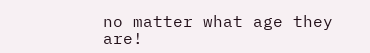no matter what age they are!